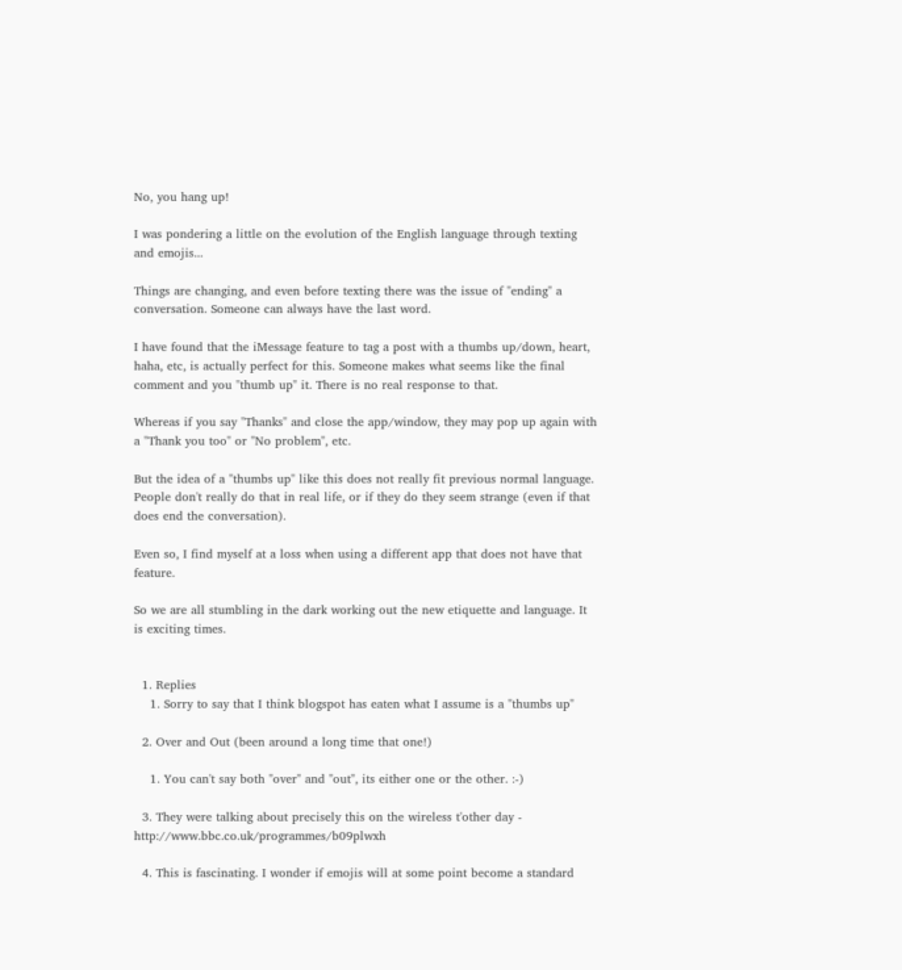No, you hang up!

I was pondering a little on the evolution of the English language through texting and emojis...

Things are changing, and even before texting there was the issue of "ending" a conversation. Someone can always have the last word.

I have found that the iMessage feature to tag a post with a thumbs up/down, heart, haha, etc, is actually perfect for this. Someone makes what seems like the final comment and you "thumb up" it. There is no real response to that.

Whereas if you say "Thanks" and close the app/window, they may pop up again with a "Thank you too" or "No problem", etc.

But the idea of a "thumbs up" like this does not really fit previous normal language. People don't really do that in real life, or if they do they seem strange (even if that does end the conversation).

Even so, I find myself at a loss when using a different app that does not have that feature.

So we are all stumbling in the dark working out the new etiquette and language. It is exciting times.


  1. Replies
    1. Sorry to say that I think blogspot has eaten what I assume is a "thumbs up"

  2. Over and Out (been around a long time that one!)

    1. You can't say both "over" and "out", its either one or the other. :-)

  3. They were talking about precisely this on the wireless t'other day - http://www.bbc.co.uk/programmes/b09plwxh

  4. This is fascinating. I wonder if emojis will at some point become a standard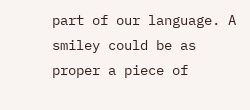part of our language. A smiley could be as proper a piece of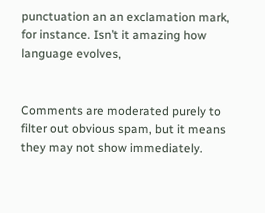punctuation an an exclamation mark, for instance. Isn’t it amazing how language evolves,


Comments are moderated purely to filter out obvious spam, but it means they may not show immediately.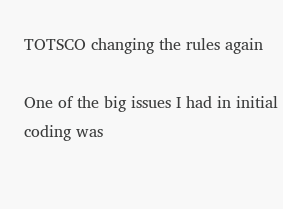TOTSCO changing the rules again

One of the big issues I had in initial coding was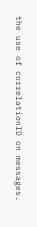the use of correlationID on messages.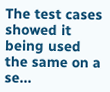The test cases showed it being used the same on a se...